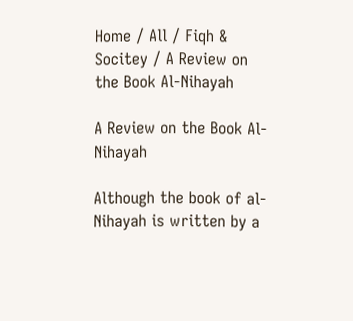Home / All / Fiqh & Socitey / A Review on the Book Al-Nihayah

A Review on the Book Al-Nihayah

Although the book of al-Nihayah is written by a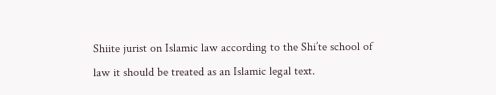Shiite jurist on Islamic law according to the Shi’te school of law it should be treated as an Islamic legal text.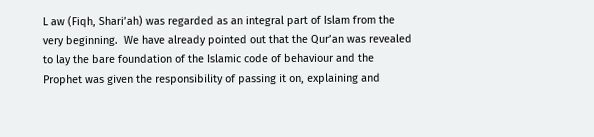L aw (Fiqh, Shari’ah) was regarded as an integral part of Islam from the very beginning.  We have already pointed out that the Qur’an was revealed to lay the bare foundation of the Islamic code of behaviour and the Prophet was given the responsibility of passing it on, explaining and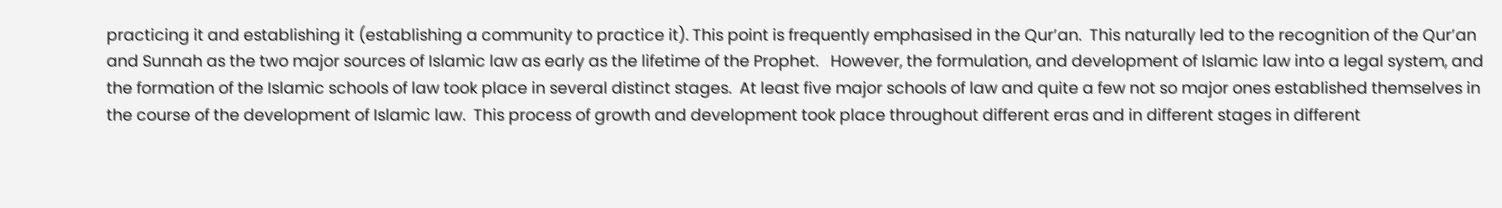practicing it and establishing it (establishing a community to practice it). This point is frequently emphasised in the Qur’an.  This naturally led to the recognition of the Qur’an and Sunnah as the two major sources of Islamic law as early as the lifetime of the Prophet.   However, the formulation, and development of Islamic law into a legal system, and the formation of the Islamic schools of law took place in several distinct stages.  At least five major schools of law and quite a few not so major ones established themselves in the course of the development of Islamic law.  This process of growth and development took place throughout different eras and in different stages in different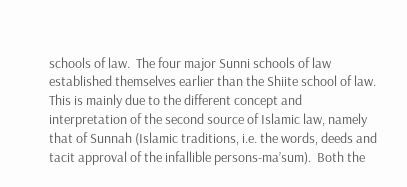schools of law.  The four major Sunni schools of law established themselves earlier than the Shiite school of law.  This is mainly due to the different concept and interpretation of the second source of Islamic law, namely that of Sunnah (Islamic traditions, i.e. the words, deeds and tacit approval of the infallible persons-ma’sum).  Both the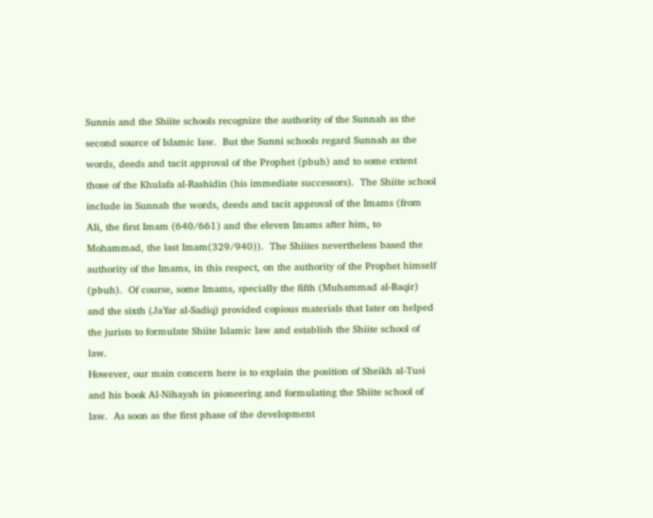Sunnis and the Shiite schools recognize the authority of the Sunnah as the second source of Islamic law.  But the Sunni schools regard Sunnah as the words, deeds and tacit approval of the Prophet (pbuh) and to some extent those of the Khulafa al-Rashidin (his immediate successors).  The Shiite school include in Sunnah the words, deeds and tacit approval of the Imams (from Ali, the first Imam (640/661) and the eleven Imams after him, to Mohammad, the last Imam(329/940)).  The Shiites nevertheless based the authority of the Imams, in this respect, on the authority of the Prophet himself (pbuh).  Of course, some Imams, specially the fifth (Muhammad al-Baqir) and the sixth (Ja’far al-Sadiq) provided copious materials that later on helped the jurists to formulate Shiite Islamic law and establish the Shiite school of law.
However, our main concern here is to explain the position of Sheikh al-Tusi and his book Al-Nihayah in pioneering and formulating the Shiite school of law.  As soon as the first phase of the development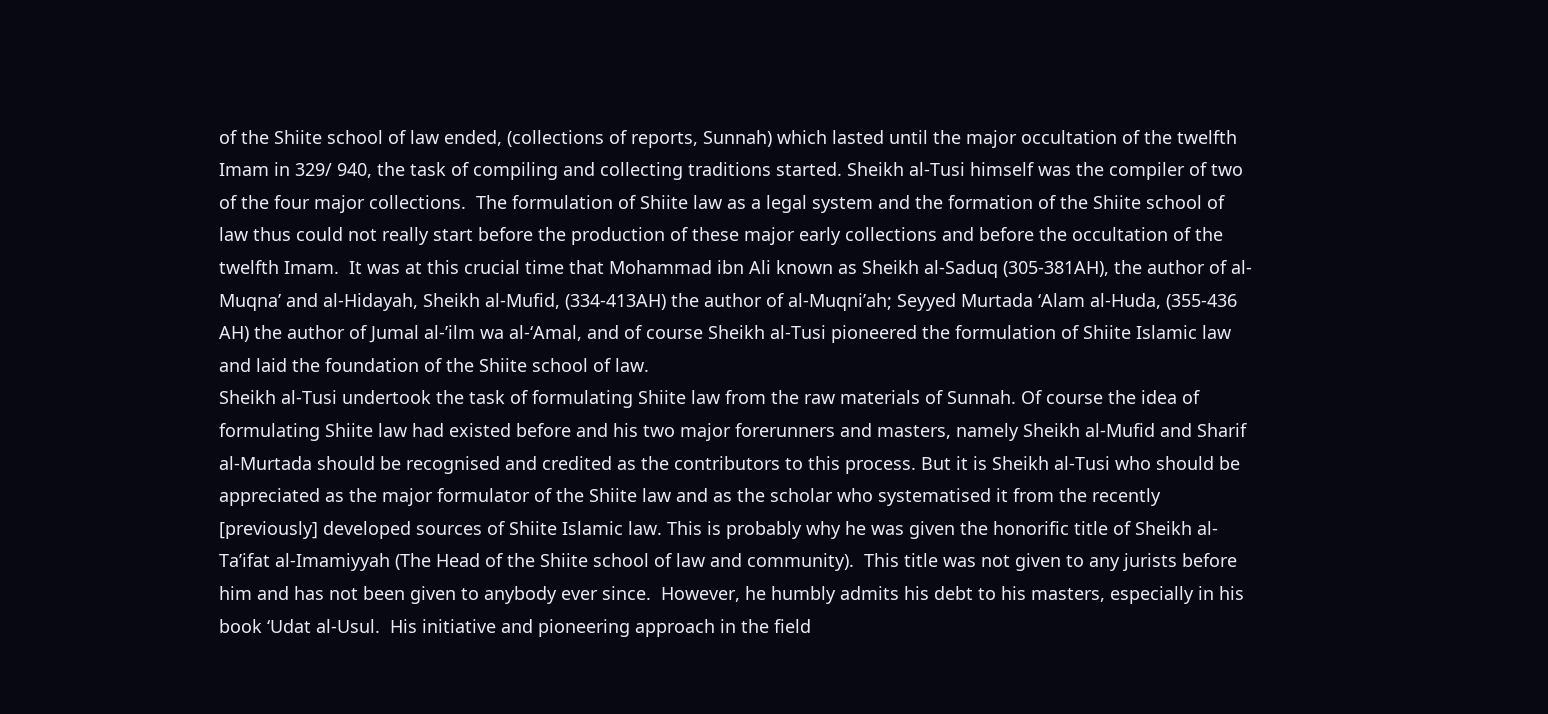of the Shiite school of law ended, (collections of reports, Sunnah) which lasted until the major occultation of the twelfth Imam in 329/ 940, the task of compiling and collecting traditions started. Sheikh al-Tusi himself was the compiler of two of the four major collections.  The formulation of Shiite law as a legal system and the formation of the Shiite school of law thus could not really start before the production of these major early collections and before the occultation of the twelfth Imam.  It was at this crucial time that Mohammad ibn Ali known as Sheikh al-Saduq (305-381AH), the author of al-Muqna’ and al-Hidayah, Sheikh al-Mufid, (334-413AH) the author of al-Muqni’ah; Seyyed Murtada ‘Alam al-Huda, (355-436 AH) the author of Jumal al-’ilm wa al-‘Amal, and of course Sheikh al-Tusi pioneered the formulation of Shiite Islamic law and laid the foundation of the Shiite school of law.
Sheikh al-Tusi undertook the task of formulating Shiite law from the raw materials of Sunnah. Of course the idea of formulating Shiite law had existed before and his two major forerunners and masters, namely Sheikh al-Mufid and Sharif al-Murtada should be recognised and credited as the contributors to this process. But it is Sheikh al-Tusi who should be appreciated as the major formulator of the Shiite law and as the scholar who systematised it from the recently [previously] developed sources of Shiite Islamic law. This is probably why he was given the honorific title of Sheikh al-Ta’ifat al-Imamiyyah (The Head of the Shiite school of law and community).  This title was not given to any jurists before him and has not been given to anybody ever since.  However, he humbly admits his debt to his masters, especially in his book ‘Udat al-Usul.  His initiative and pioneering approach in the field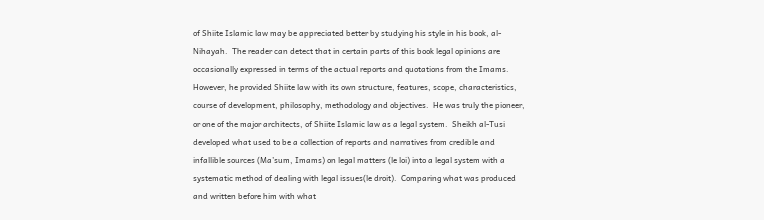of Shiite Islamic law may be appreciated better by studying his style in his book, al-Nihayah.  The reader can detect that in certain parts of this book legal opinions are occasionally expressed in terms of the actual reports and quotations from the Imams.  However, he provided Shiite law with its own structure, features, scope, characteristics, course of development, philosophy, methodology and objectives.  He was truly the pioneer, or one of the major architects, of Shiite Islamic law as a legal system.  Sheikh al-Tusi developed what used to be a collection of reports and narratives from credible and infallible sources (Ma’sum, Imams) on legal matters (le loi) into a legal system with a systematic method of dealing with legal issues(le droit).  Comparing what was produced and written before him with what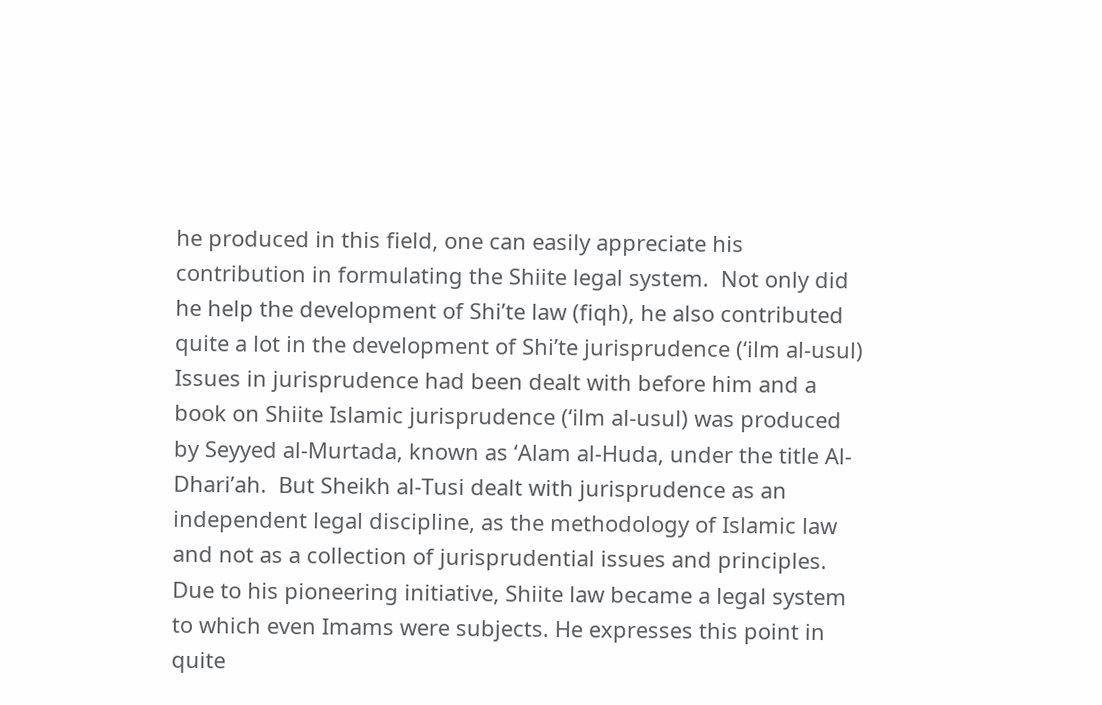he produced in this field, one can easily appreciate his contribution in formulating the Shiite legal system.  Not only did he help the development of Shi’te law (fiqh), he also contributed quite a lot in the development of Shi’te jurisprudence (‘ilm al-usul)
Issues in jurisprudence had been dealt with before him and a book on Shiite Islamic jurisprudence (‘ilm al-usul) was produced by Seyyed al-Murtada, known as ‘Alam al-Huda, under the title Al-Dhari’ah.  But Sheikh al-Tusi dealt with jurisprudence as an independent legal discipline, as the methodology of Islamic law and not as a collection of jurisprudential issues and principles.
Due to his pioneering initiative, Shiite law became a legal system to which even Imams were subjects. He expresses this point in quite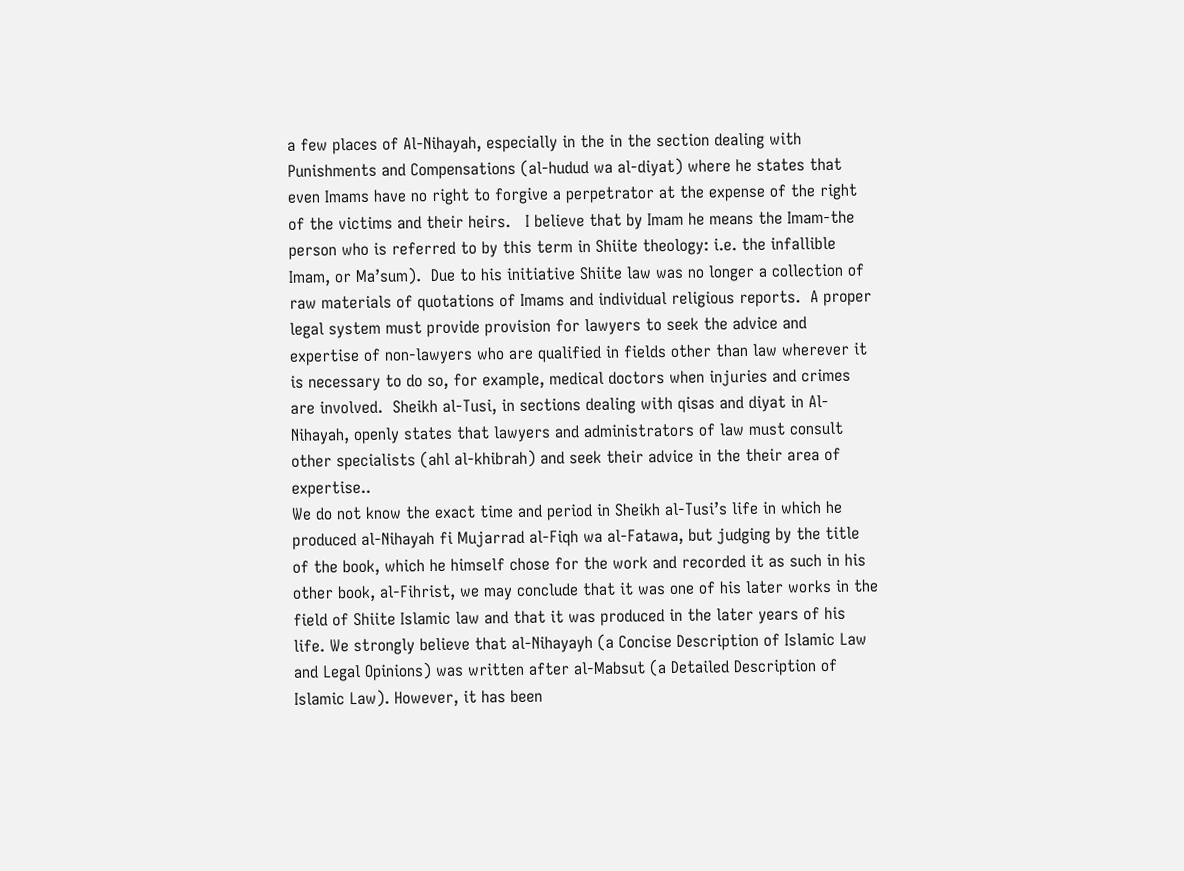a few places of Al-Nihayah, especially in the in the section dealing with Punishments and Compensations (al-hudud wa al-diyat) where he states that even Imams have no right to forgive a perpetrator at the expense of the right of the victims and their heirs.   I believe that by Imam he means the Imam-the person who is referred to by this term in Shiite theology: i.e. the infallible Imam, or Ma’sum).  Due to his initiative Shiite law was no longer a collection of raw materials of quotations of Imams and individual religious reports.  A proper legal system must provide provision for lawyers to seek the advice and expertise of non-lawyers who are qualified in fields other than law wherever it is necessary to do so, for example, medical doctors when injuries and crimes are involved.  Sheikh al-Tusi, in sections dealing with qisas and diyat in Al-Nihayah, openly states that lawyers and administrators of law must consult other specialists (ahl al-khibrah) and seek their advice in the their area of expertise..
We do not know the exact time and period in Sheikh al-Tusi’s life in which he produced al-Nihayah fi Mujarrad al-Fiqh wa al-Fatawa, but judging by the title of the book, which he himself chose for the work and recorded it as such in his other book, al-Fihrist, we may conclude that it was one of his later works in the field of Shiite Islamic law and that it was produced in the later years of his life. We strongly believe that al-Nihayayh (a Concise Description of Islamic Law and Legal Opinions) was written after al-Mabsut (a Detailed Description of Islamic Law). However, it has been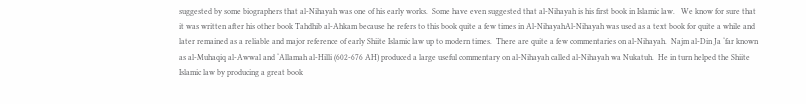suggested by some biographers that al-Nihayah was one of his early works.  Some have even suggested that al-Nihayah is his first book in Islamic law.   We know for sure that it was written after his other book Tahdhib al-Ahkam because he refers to this book quite a few times in Al-NihayahAl-Nihayah was used as a text book for quite a while and later remained as a reliable and major reference of early Shiite Islamic law up to modern times.  There are quite a few commentaries on al-Nihayah.  Najm al-Din Ja ‘far known as al-Muhaqiq al-Awwal and ‘Allamah al-Hilli (602-676 AH) produced a large useful commentary on al-Nihayah called al-Nihayah wa Nukatuh.  He in turn helped the Shiite Islamic law by producing a great book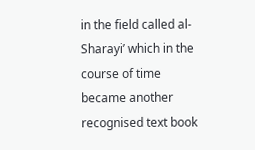in the field called al-Sharayi’ which in the course of time became another recognised text book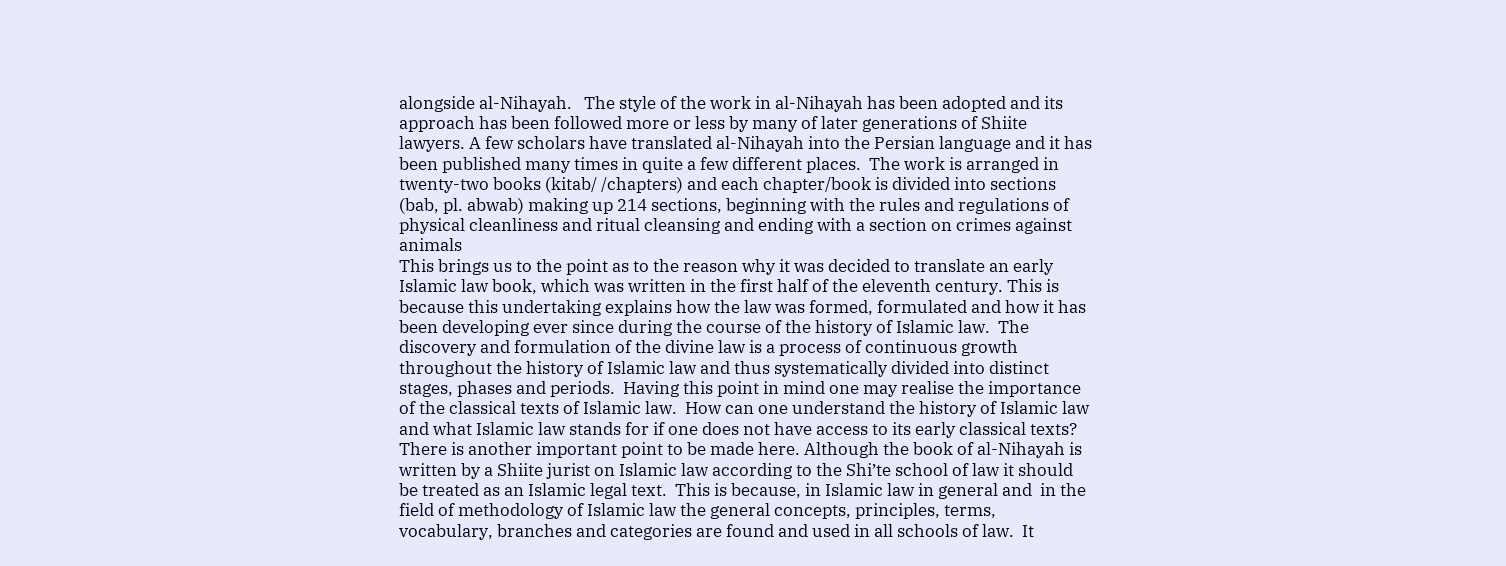alongside al-Nihayah.   The style of the work in al-Nihayah has been adopted and its approach has been followed more or less by many of later generations of Shiite lawyers. A few scholars have translated al-Nihayah into the Persian language and it has been published many times in quite a few different places.  The work is arranged in twenty-two books (kitab/ /chapters) and each chapter/book is divided into sections (bab, pl. abwab) making up 214 sections, beginning with the rules and regulations of physical cleanliness and ritual cleansing and ending with a section on crimes against animals
This brings us to the point as to the reason why it was decided to translate an early Islamic law book, which was written in the first half of the eleventh century. This is because this undertaking explains how the law was formed, formulated and how it has been developing ever since during the course of the history of Islamic law.  The discovery and formulation of the divine law is a process of continuous growth throughout the history of Islamic law and thus systematically divided into distinct stages, phases and periods.  Having this point in mind one may realise the importance of the classical texts of Islamic law.  How can one understand the history of Islamic law and what Islamic law stands for if one does not have access to its early classical texts?
There is another important point to be made here. Although the book of al-Nihayah is written by a Shiite jurist on Islamic law according to the Shi’te school of law it should be treated as an Islamic legal text.  This is because, in Islamic law in general and  in the field of methodology of Islamic law the general concepts, principles, terms, vocabulary, branches and categories are found and used in all schools of law.  It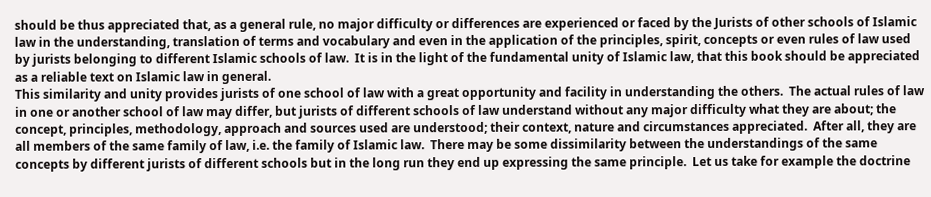should be thus appreciated that, as a general rule, no major difficulty or differences are experienced or faced by the Jurists of other schools of Islamic law in the understanding, translation of terms and vocabulary and even in the application of the principles, spirit, concepts or even rules of law used by jurists belonging to different Islamic schools of law.  It is in the light of the fundamental unity of Islamic law, that this book should be appreciated as a reliable text on Islamic law in general.
This similarity and unity provides jurists of one school of law with a great opportunity and facility in understanding the others.  The actual rules of law in one or another school of law may differ, but jurists of different schools of law understand without any major difficulty what they are about; the concept, principles, methodology, approach and sources used are understood; their context, nature and circumstances appreciated.  After all, they are all members of the same family of law, i.e. the family of Islamic law.  There may be some dissimilarity between the understandings of the same concepts by different jurists of different schools but in the long run they end up expressing the same principle.  Let us take for example the doctrine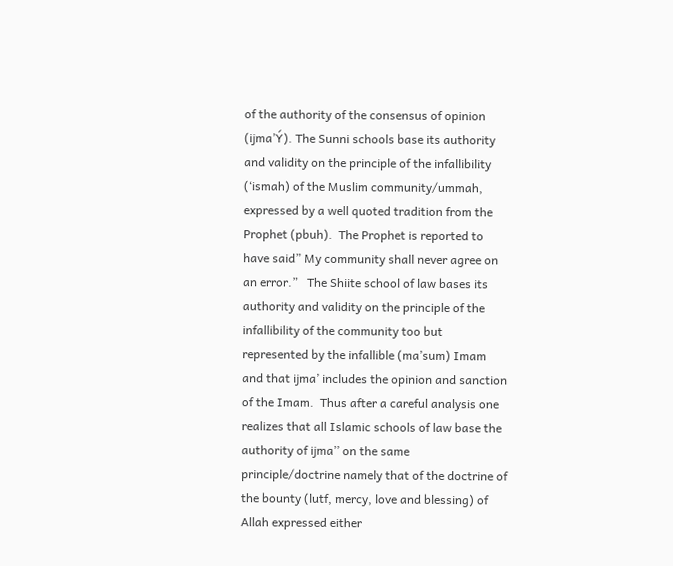of the authority of the consensus of opinion (ijma’Ý). The Sunni schools base its authority and validity on the principle of the infallibility (‘ismah) of the Muslim community/ummah, expressed by a well quoted tradition from the Prophet (pbuh).  The Prophet is reported to have said” My community shall never agree on an error.”   The Shiite school of law bases its authority and validity on the principle of the infallibility of the community too but represented by the infallible (ma’sum) Imam and that ijma’ includes the opinion and sanction of the Imam.  Thus after a careful analysis one realizes that all Islamic schools of law base the authority of ijma’’ on the same principle/doctrine namely that of the doctrine of the bounty (lutf, mercy, love and blessing) of Allah expressed either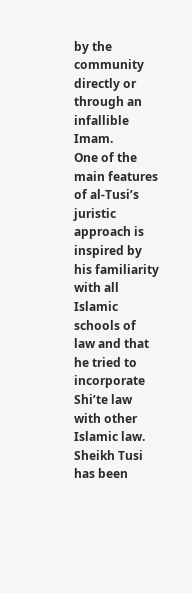by the community directly or through an infallible Imam.
One of the main features of al-Tusi’s juristic approach is inspired by his familiarity with all Islamic schools of law and that he tried to incorporate Shi’te law with other Islamic law.  Sheikh Tusi has been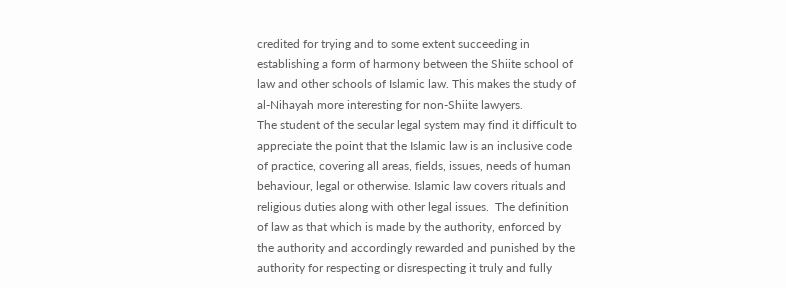credited for trying and to some extent succeeding in establishing a form of harmony between the Shiite school of law and other schools of Islamic law. This makes the study of al-Nihayah more interesting for non-Shiite lawyers.
The student of the secular legal system may find it difficult to appreciate the point that the Islamic law is an inclusive code of practice, covering all areas, fields, issues, needs of human behaviour, legal or otherwise. Islamic law covers rituals and religious duties along with other legal issues.  The definition of law as that which is made by the authority, enforced by the authority and accordingly rewarded and punished by the authority for respecting or disrespecting it truly and fully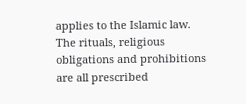applies to the Islamic law. The rituals, religious obligations and prohibitions are all prescribed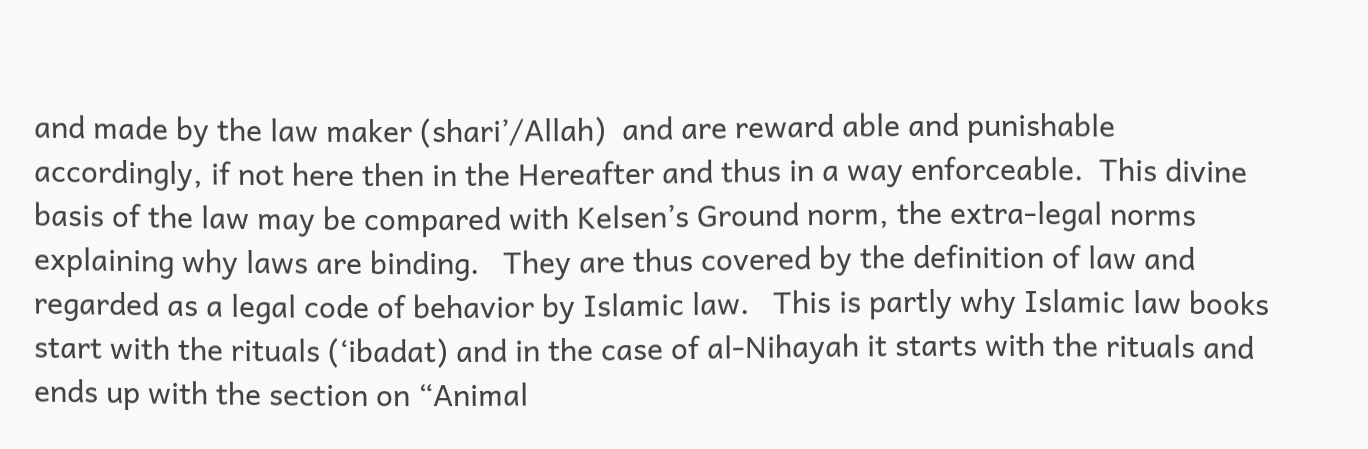and made by the law maker (shari’/Allah)  and are reward able and punishable accordingly, if not here then in the Hereafter and thus in a way enforceable.  This divine basis of the law may be compared with Kelsen’s Ground norm, the extra-legal norms explaining why laws are binding.   They are thus covered by the definition of law and regarded as a legal code of behavior by Islamic law.   This is partly why Islamic law books start with the rituals (‘ibadat) and in the case of al-Nihayah it starts with the rituals and ends up with the section on “Animal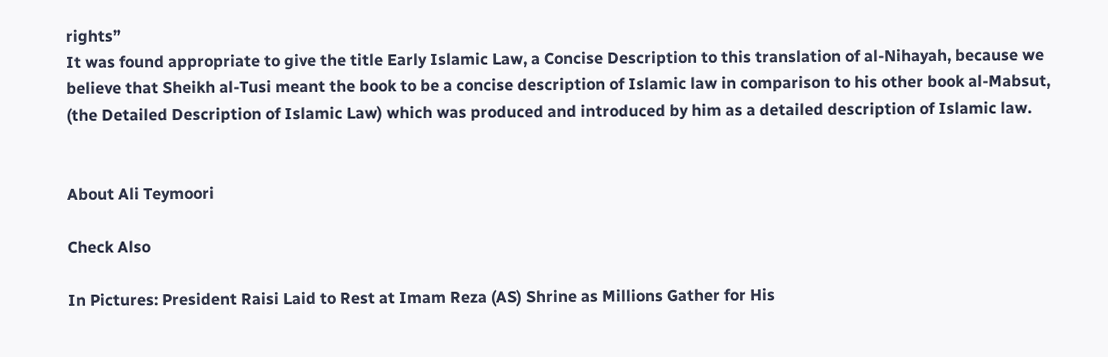rights”
It was found appropriate to give the title Early Islamic Law, a Concise Description to this translation of al-Nihayah, because we believe that Sheikh al-Tusi meant the book to be a concise description of Islamic law in comparison to his other book al-Mabsut, (the Detailed Description of Islamic Law) which was produced and introduced by him as a detailed description of Islamic law.


About Ali Teymoori

Check Also

In Pictures: President Raisi Laid to Rest at Imam Reza (AS) Shrine as Millions Gather for His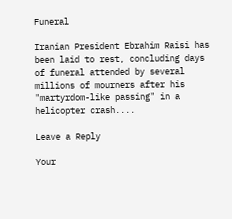Funeral

Iranian President Ebrahim Raisi has been laid to rest, concluding days of funeral attended by several millions of mourners after his "martyrdom-like passing" in a helicopter crash....

Leave a Reply

Your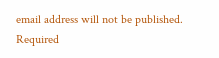email address will not be published. Required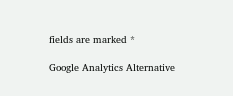fields are marked *

Google Analytics Alternative